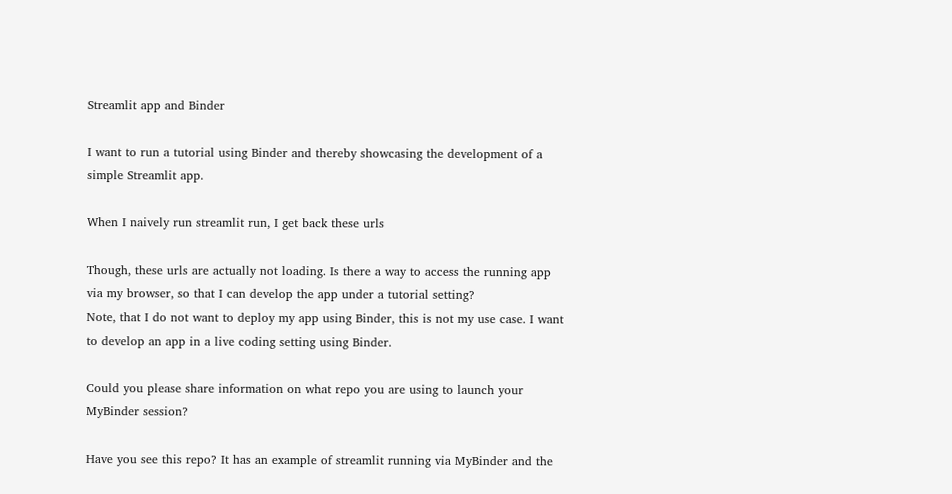Streamlit app and Binder

I want to run a tutorial using Binder and thereby showcasing the development of a simple Streamlit app.

When I naively run streamlit run, I get back these urls

Though, these urls are actually not loading. Is there a way to access the running app via my browser, so that I can develop the app under a tutorial setting?
Note, that I do not want to deploy my app using Binder, this is not my use case. I want to develop an app in a live coding setting using Binder.

Could you please share information on what repo you are using to launch your MyBinder session?

Have you see this repo? It has an example of streamlit running via MyBinder and the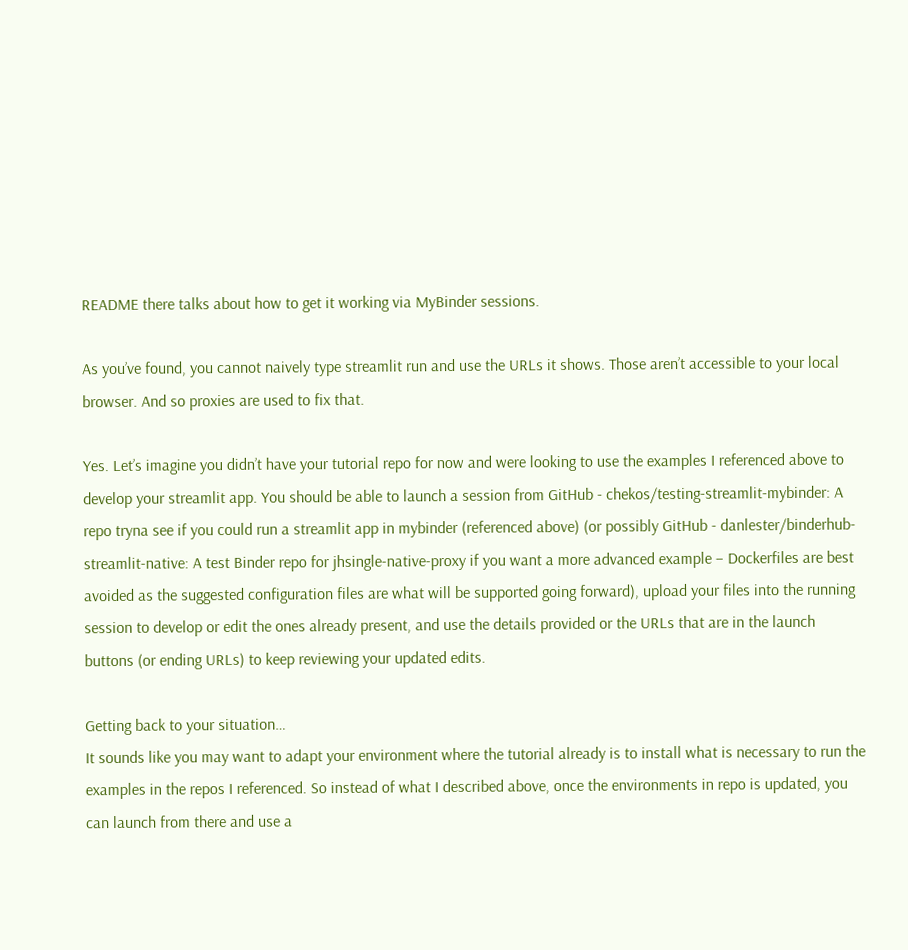README there talks about how to get it working via MyBinder sessions.

As you’ve found, you cannot naively type streamlit run and use the URLs it shows. Those aren’t accessible to your local browser. And so proxies are used to fix that.

Yes. Let’s imagine you didn’t have your tutorial repo for now and were looking to use the examples I referenced above to develop your streamlit app. You should be able to launch a session from GitHub - chekos/testing-streamlit-mybinder: A repo tryna see if you could run a streamlit app in mybinder (referenced above) (or possibly GitHub - danlester/binderhub-streamlit-native: A test Binder repo for jhsingle-native-proxy if you want a more advanced example – Dockerfiles are best avoided as the suggested configuration files are what will be supported going forward), upload your files into the running session to develop or edit the ones already present, and use the details provided or the URLs that are in the launch buttons (or ending URLs) to keep reviewing your updated edits.

Getting back to your situation…
It sounds like you may want to adapt your environment where the tutorial already is to install what is necessary to run the examples in the repos I referenced. So instead of what I described above, once the environments in repo is updated, you can launch from there and use a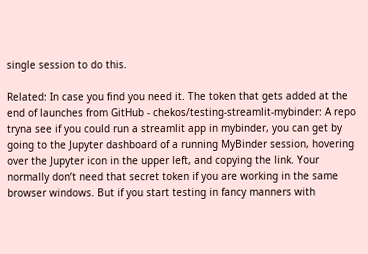single session to do this.

Related: In case you find you need it. The token that gets added at the end of launches from GitHub - chekos/testing-streamlit-mybinder: A repo tryna see if you could run a streamlit app in mybinder, you can get by going to the Jupyter dashboard of a running MyBinder session, hovering over the Jupyter icon in the upper left, and copying the link. Your normally don’t need that secret token if you are working in the same browser windows. But if you start testing in fancy manners with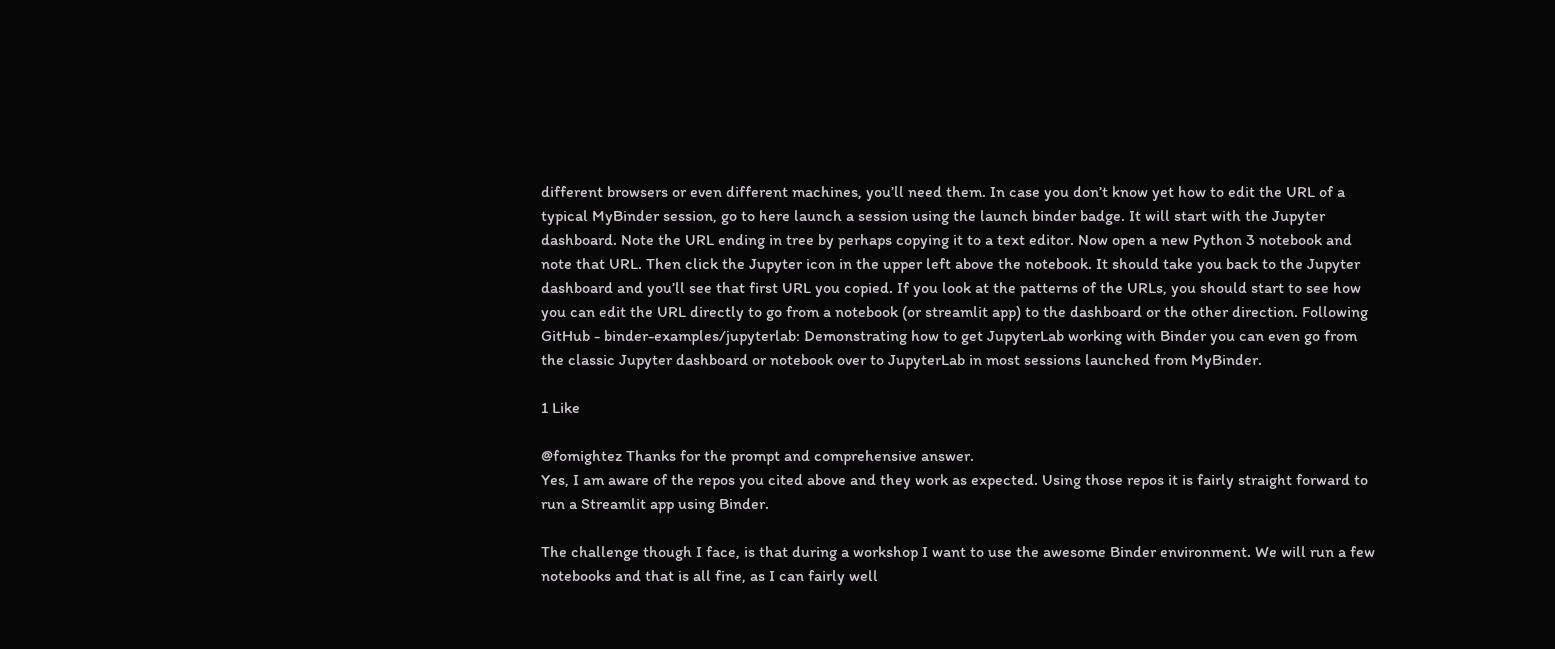different browsers or even different machines, you’ll need them. In case you don’t know yet how to edit the URL of a typical MyBinder session, go to here launch a session using the launch binder badge. It will start with the Jupyter dashboard. Note the URL ending in tree by perhaps copying it to a text editor. Now open a new Python 3 notebook and note that URL. Then click the Jupyter icon in the upper left above the notebook. It should take you back to the Jupyter dashboard and you’ll see that first URL you copied. If you look at the patterns of the URLs, you should start to see how you can edit the URL directly to go from a notebook (or streamlit app) to the dashboard or the other direction. Following GitHub - binder-examples/jupyterlab: Demonstrating how to get JupyterLab working with Binder you can even go from the classic Jupyter dashboard or notebook over to JupyterLab in most sessions launched from MyBinder.

1 Like

@fomightez Thanks for the prompt and comprehensive answer.
Yes, I am aware of the repos you cited above and they work as expected. Using those repos it is fairly straight forward to run a Streamlit app using Binder.

The challenge though I face, is that during a workshop I want to use the awesome Binder environment. We will run a few notebooks and that is all fine, as I can fairly well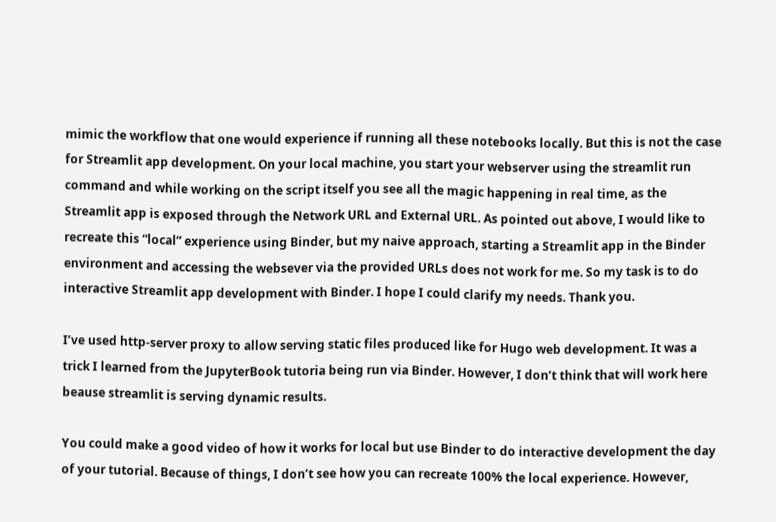mimic the workflow that one would experience if running all these notebooks locally. But this is not the case for Streamlit app development. On your local machine, you start your webserver using the streamlit run command and while working on the script itself you see all the magic happening in real time, as the Streamlit app is exposed through the Network URL and External URL. As pointed out above, I would like to recreate this “local” experience using Binder, but my naive approach, starting a Streamlit app in the Binder environment and accessing the websever via the provided URLs does not work for me. So my task is to do interactive Streamlit app development with Binder. I hope I could clarify my needs. Thank you.

I’ve used http-server proxy to allow serving static files produced like for Hugo web development. It was a trick I learned from the JupyterBook tutoria being run via Binder. However, I don’t think that will work here beause streamlit is serving dynamic results.

You could make a good video of how it works for local but use Binder to do interactive development the day of your tutorial. Because of things, I don’t see how you can recreate 100% the local experience. However,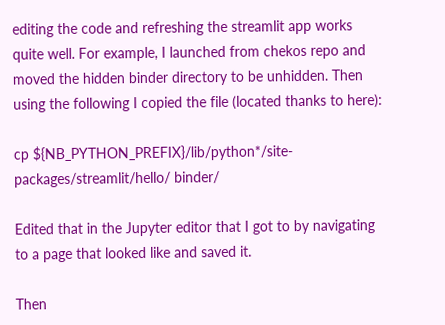editing the code and refreshing the streamlit app works quite well. For example, I launched from chekos repo and moved the hidden binder directory to be unhidden. Then using the following I copied the file (located thanks to here):

cp ${NB_PYTHON_PREFIX}/lib/python*/site-packages/streamlit/hello/ binder/

Edited that in the Jupyter editor that I got to by navigating to a page that looked like and saved it.

Then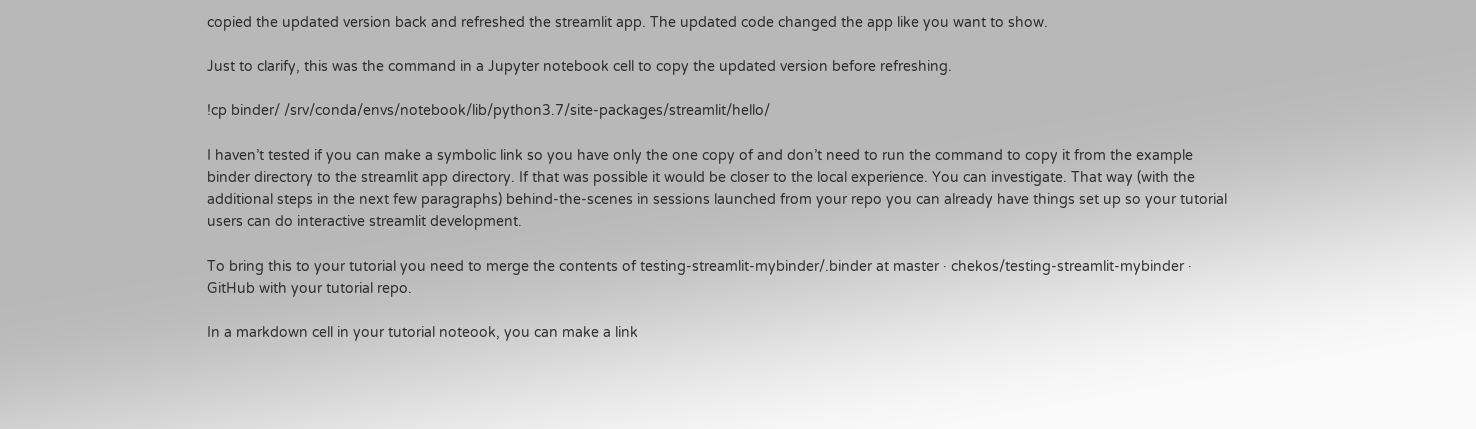copied the updated version back and refreshed the streamlit app. The updated code changed the app like you want to show.

Just to clarify, this was the command in a Jupyter notebook cell to copy the updated version before refreshing.

!cp binder/ /srv/conda/envs/notebook/lib/python3.7/site-packages/streamlit/hello/

I haven’t tested if you can make a symbolic link so you have only the one copy of and don’t need to run the command to copy it from the example binder directory to the streamlit app directory. If that was possible it would be closer to the local experience. You can investigate. That way (with the additional steps in the next few paragraphs) behind-the-scenes in sessions launched from your repo you can already have things set up so your tutorial users can do interactive streamlit development.

To bring this to your tutorial you need to merge the contents of testing-streamlit-mybinder/.binder at master · chekos/testing-streamlit-mybinder · GitHub with your tutorial repo.

In a markdown cell in your tutorial noteook, you can make a link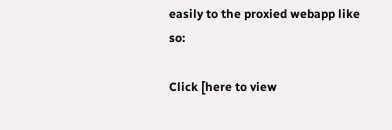easily to the proxied webapp like so:

Click [here to view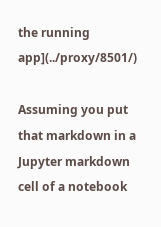the running app](../proxy/8501/)

Assuming you put that markdown in a Jupyter markdown cell of a notebook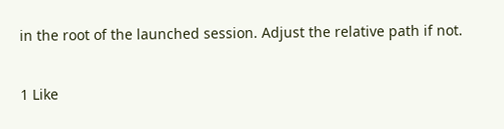in the root of the launched session. Adjust the relative path if not.

1 Like